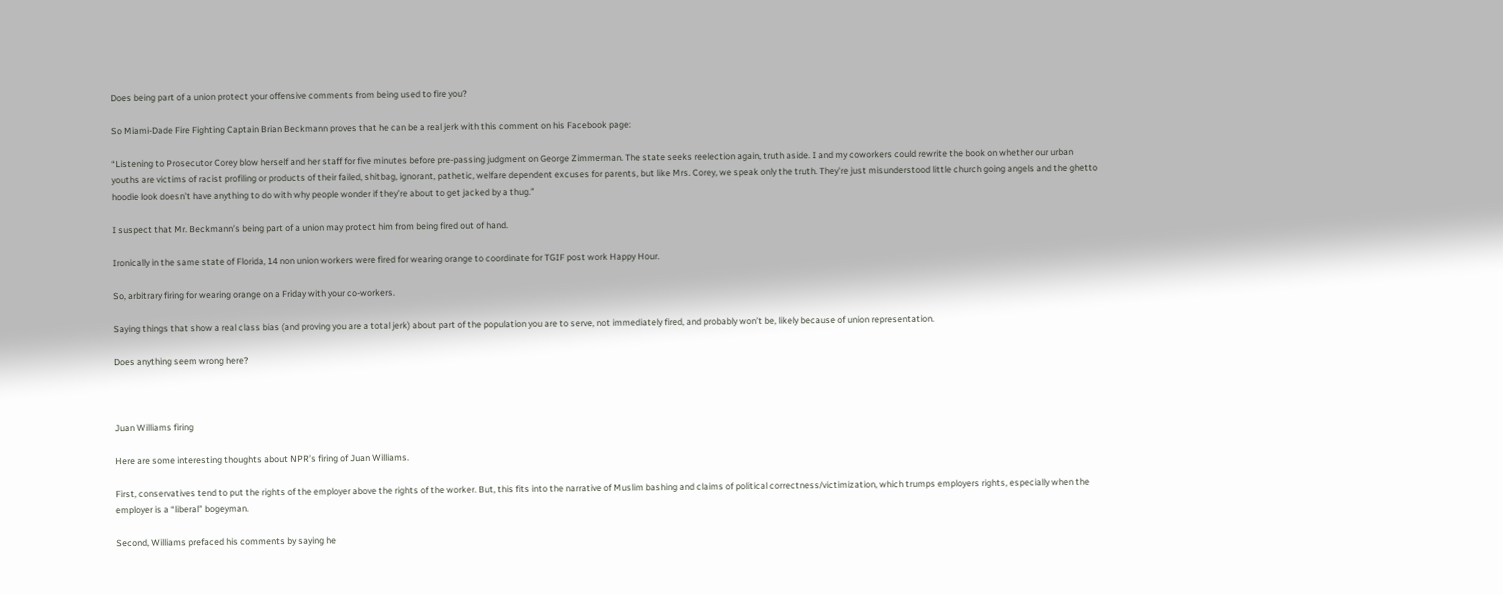Does being part of a union protect your offensive comments from being used to fire you?

So Miami-Dade Fire Fighting Captain Brian Beckmann proves that he can be a real jerk with this comment on his Facebook page:

“Listening to Prosecutor Corey blow herself and her staff for five minutes before pre-passing judgment on George Zimmerman. The state seeks reelection again, truth aside. I and my coworkers could rewrite the book on whether our urban youths are victims of racist profiling or products of their failed, shitbag, ignorant, pathetic, welfare dependent excuses for parents, but like Mrs. Corey, we speak only the truth. They’re just misunderstood little church going angels and the ghetto hoodie look doesn’t have anything to do with why people wonder if they’re about to get jacked by a thug.”

I suspect that Mr. Beckmann’s being part of a union may protect him from being fired out of hand.

Ironically in the same state of Florida, 14 non union workers were fired for wearing orange to coordinate for TGIF post work Happy Hour.

So, arbitrary firing for wearing orange on a Friday with your co-workers.

Saying things that show a real class bias (and proving you are a total jerk) about part of the population you are to serve, not immediately fired, and probably won’t be, likely because of union representation.

Does anything seem wrong here?



Juan Williams firing

Here are some interesting thoughts about NPR’s firing of Juan Williams.

First, conservatives tend to put the rights of the employer above the rights of the worker. But, this fits into the narrative of Muslim bashing and claims of political correctness/victimization, which trumps employers rights, especially when the employer is a “liberal” bogeyman.

Second, Williams prefaced his comments by saying he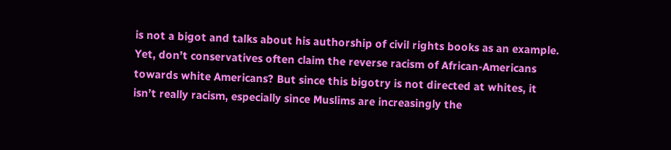is not a bigot and talks about his authorship of civil rights books as an example. Yet, don’t conservatives often claim the reverse racism of African-Americans towards white Americans? But since this bigotry is not directed at whites, it isn’t really racism, especially since Muslims are increasingly the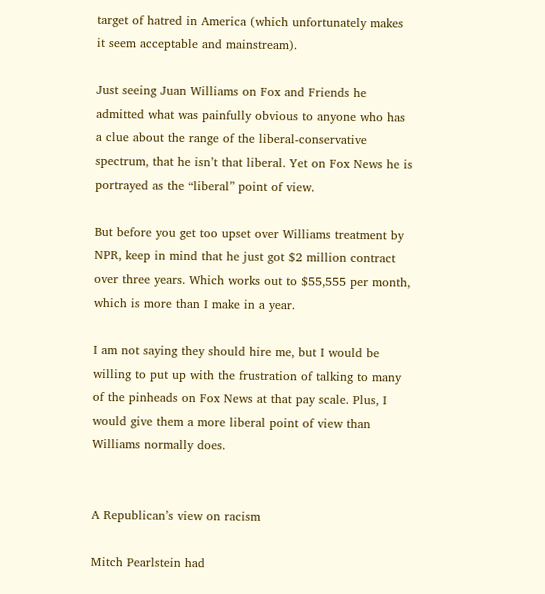target of hatred in America (which unfortunately makes it seem acceptable and mainstream).

Just seeing Juan Williams on Fox and Friends he admitted what was painfully obvious to anyone who has a clue about the range of the liberal-conservative spectrum, that he isn’t that liberal. Yet on Fox News he is portrayed as the “liberal” point of view.

But before you get too upset over Williams treatment by NPR, keep in mind that he just got $2 million contract over three years. Which works out to $55,555 per month, which is more than I make in a year.

I am not saying they should hire me, but I would be willing to put up with the frustration of talking to many of the pinheads on Fox News at that pay scale. Plus, I would give them a more liberal point of view than Williams normally does.


A Republican’s view on racism

Mitch Pearlstein had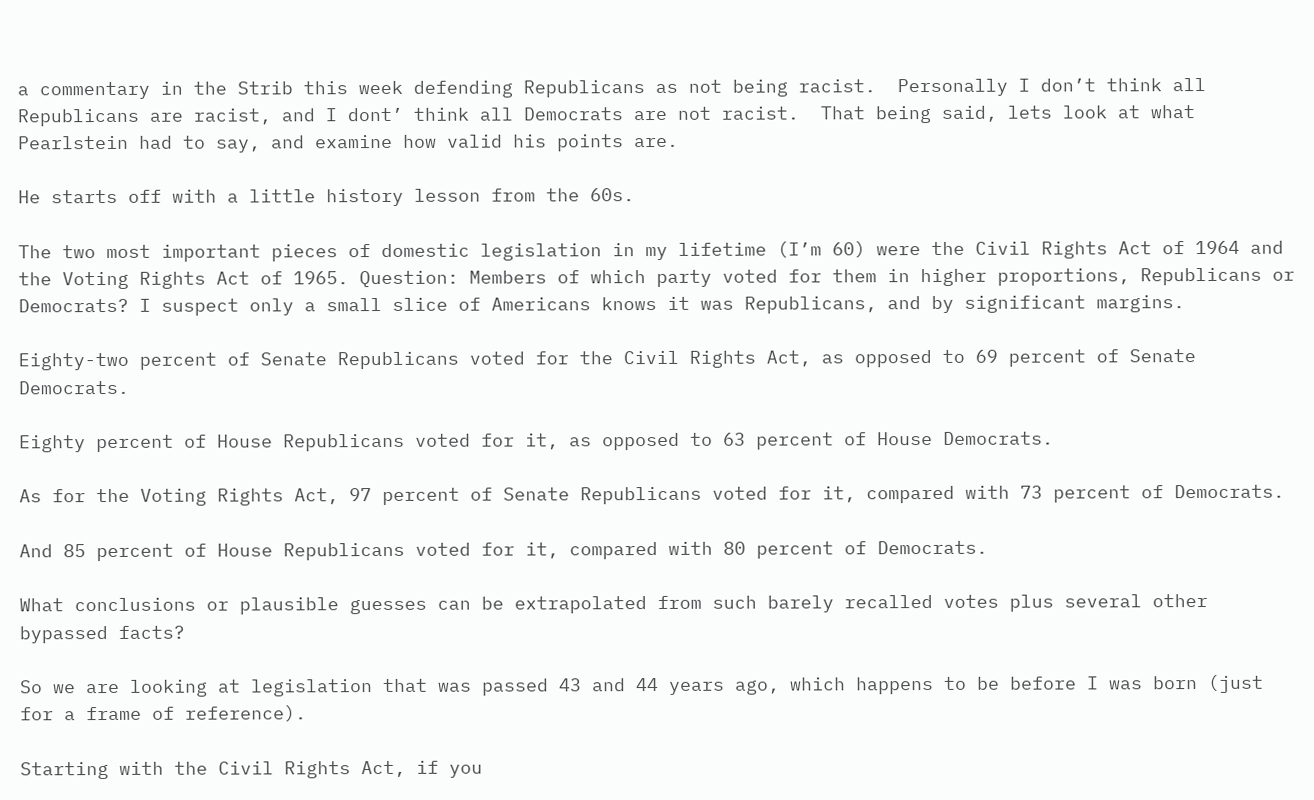a commentary in the Strib this week defending Republicans as not being racist.  Personally I don’t think all Republicans are racist, and I dont’ think all Democrats are not racist.  That being said, lets look at what Pearlstein had to say, and examine how valid his points are.

He starts off with a little history lesson from the 60s.

The two most important pieces of domestic legislation in my lifetime (I’m 60) were the Civil Rights Act of 1964 and the Voting Rights Act of 1965. Question: Members of which party voted for them in higher proportions, Republicans or Democrats? I suspect only a small slice of Americans knows it was Republicans, and by significant margins.

Eighty-two percent of Senate Republicans voted for the Civil Rights Act, as opposed to 69 percent of Senate Democrats.

Eighty percent of House Republicans voted for it, as opposed to 63 percent of House Democrats.

As for the Voting Rights Act, 97 percent of Senate Republicans voted for it, compared with 73 percent of Democrats.

And 85 percent of House Republicans voted for it, compared with 80 percent of Democrats.

What conclusions or plausible guesses can be extrapolated from such barely recalled votes plus several other bypassed facts?

So we are looking at legislation that was passed 43 and 44 years ago, which happens to be before I was born (just for a frame of reference).

Starting with the Civil Rights Act, if you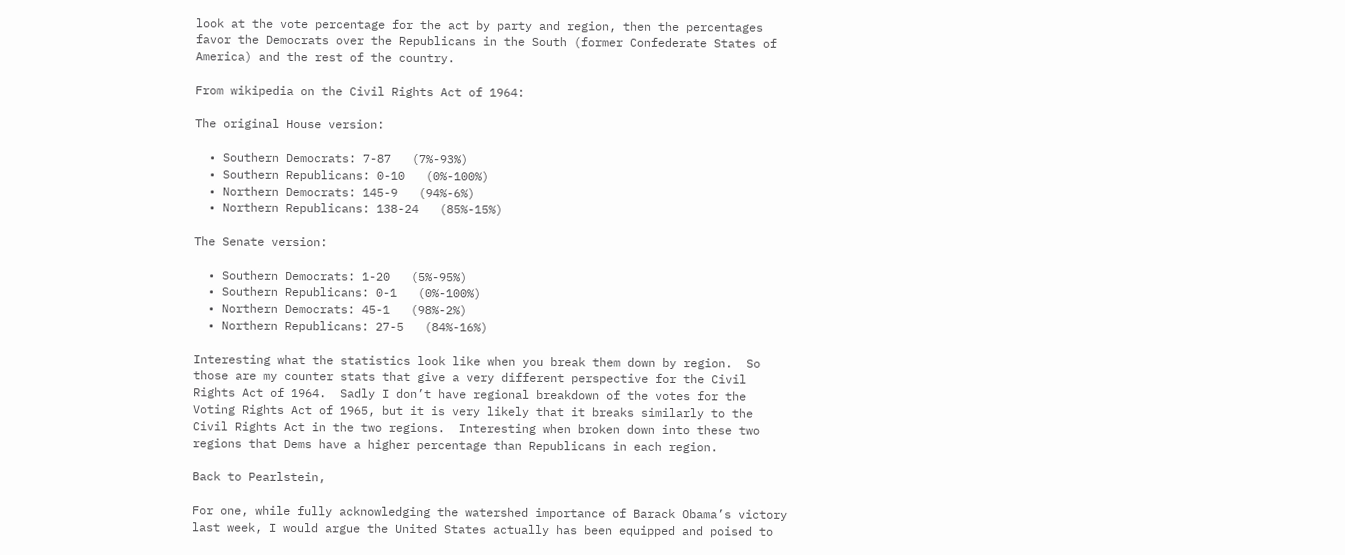look at the vote percentage for the act by party and region, then the percentages favor the Democrats over the Republicans in the South (former Confederate States of America) and the rest of the country.

From wikipedia on the Civil Rights Act of 1964:

The original House version:

  • Southern Democrats: 7-87   (7%-93%)
  • Southern Republicans: 0-10   (0%-100%)
  • Northern Democrats: 145-9   (94%-6%)
  • Northern Republicans: 138-24   (85%-15%)

The Senate version:

  • Southern Democrats: 1-20   (5%-95%)
  • Southern Republicans: 0-1   (0%-100%)
  • Northern Democrats: 45-1   (98%-2%)
  • Northern Republicans: 27-5   (84%-16%)

Interesting what the statistics look like when you break them down by region.  So those are my counter stats that give a very different perspective for the Civil Rights Act of 1964.  Sadly I don’t have regional breakdown of the votes for the Voting Rights Act of 1965, but it is very likely that it breaks similarly to the Civil Rights Act in the two regions.  Interesting when broken down into these two regions that Dems have a higher percentage than Republicans in each region.

Back to Pearlstein,

For one, while fully acknowledging the watershed importance of Barack Obama’s victory last week, I would argue the United States actually has been equipped and poised to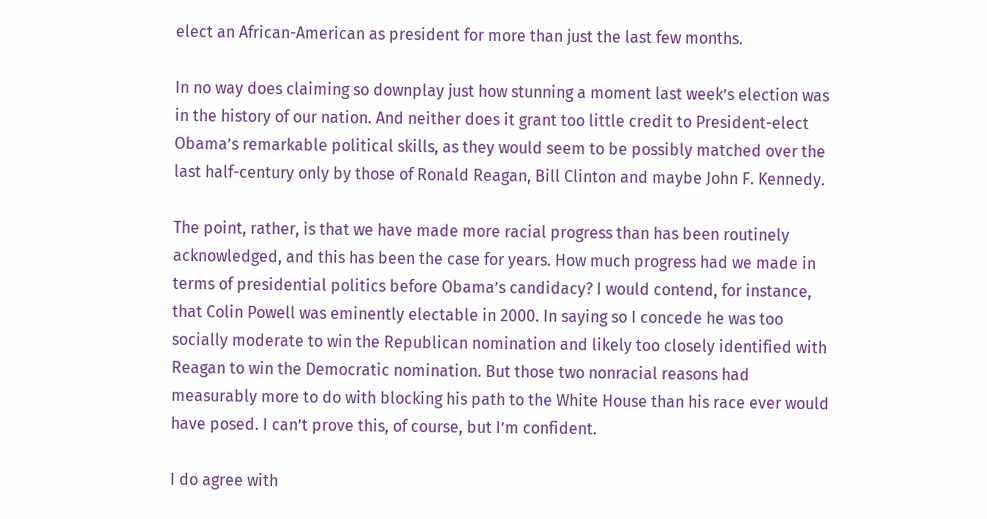elect an African-American as president for more than just the last few months.

In no way does claiming so downplay just how stunning a moment last week’s election was in the history of our nation. And neither does it grant too little credit to President-elect Obama’s remarkable political skills, as they would seem to be possibly matched over the last half-century only by those of Ronald Reagan, Bill Clinton and maybe John F. Kennedy.

The point, rather, is that we have made more racial progress than has been routinely acknowledged, and this has been the case for years. How much progress had we made in terms of presidential politics before Obama’s candidacy? I would contend, for instance, that Colin Powell was eminently electable in 2000. In saying so I concede he was too socially moderate to win the Republican nomination and likely too closely identified with Reagan to win the Democratic nomination. But those two nonracial reasons had measurably more to do with blocking his path to the White House than his race ever would have posed. I can’t prove this, of course, but I’m confident.

I do agree with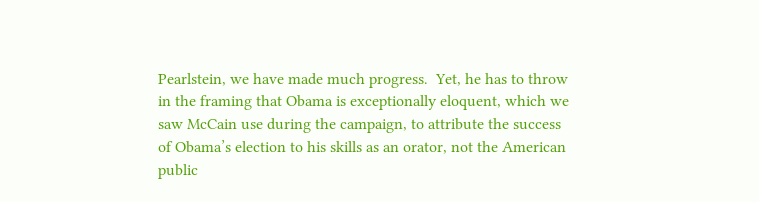Pearlstein, we have made much progress.  Yet, he has to throw in the framing that Obama is exceptionally eloquent, which we saw McCain use during the campaign, to attribute the success of Obama’s election to his skills as an orator, not the American public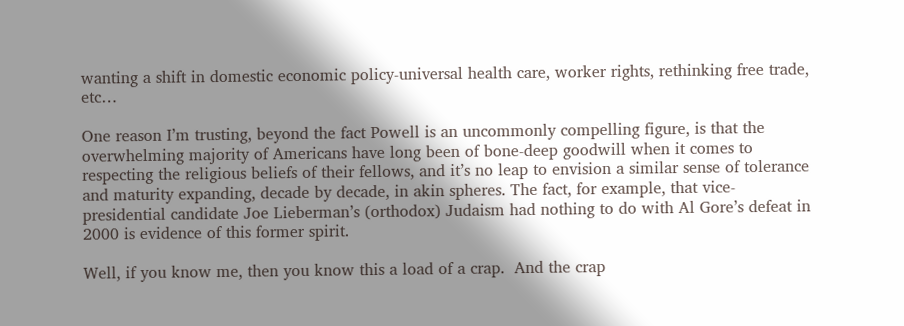wanting a shift in domestic economic policy-universal health care, worker rights, rethinking free trade, etc…

One reason I’m trusting, beyond the fact Powell is an uncommonly compelling figure, is that the overwhelming majority of Americans have long been of bone-deep goodwill when it comes to respecting the religious beliefs of their fellows, and it’s no leap to envision a similar sense of tolerance and maturity expanding, decade by decade, in akin spheres. The fact, for example, that vice-presidential candidate Joe Lieberman’s (orthodox) Judaism had nothing to do with Al Gore’s defeat in 2000 is evidence of this former spirit.

Well, if you know me, then you know this a load of a crap.  And the crap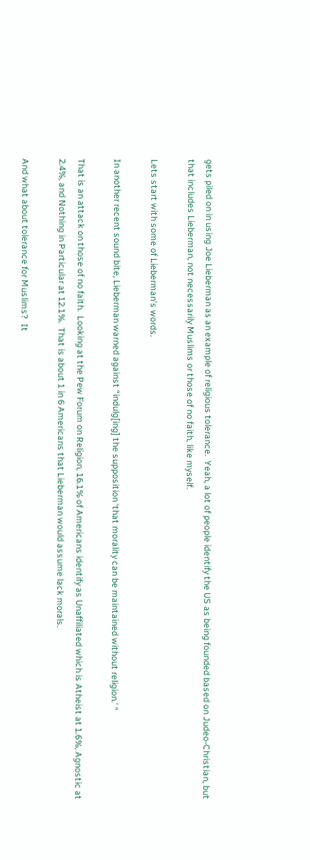gets piled on in using Joe Lieberman as an example of religious tolerance.  Yeah, a lot of people identify the US as being founded based on Judeo-Christian, but that includes Lieberman, not necessarily Muslims or those of no faith, like myself.

Lets start with some of Lieberman’s words.

In another recent sound bite, Lieberman warned against “indulg[ing] the supposition ‘that morality can be maintained without religion.’ “

That is an attack on those of no faith.  Looking at the Pew Forum on Religion, 16.1% of Americans identify as Unaffiliated which is Atheist at 1.6%, Agnostic at 2.4%, and Nothing in Particular at 12.1%.  That is about 1 in 6 Americans that Lieberman would assume lack morals.

And what about tolerance for Muslims?  It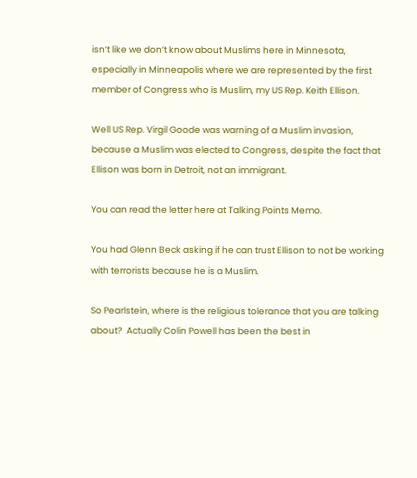isn’t like we don’t know about Muslims here in Minnesota, especially in Minneapolis where we are represented by the first member of Congress who is Muslim, my US Rep. Keith Ellison.

Well US Rep. Virgil Goode was warning of a Muslim invasion, because a Muslim was elected to Congress, despite the fact that Ellison was born in Detroit, not an immigrant.

You can read the letter here at Talking Points Memo.

You had Glenn Beck asking if he can trust Ellison to not be working with terrorists because he is a Muslim.

So Pearlstein, where is the religious tolerance that you are talking about?  Actually Colin Powell has been the best in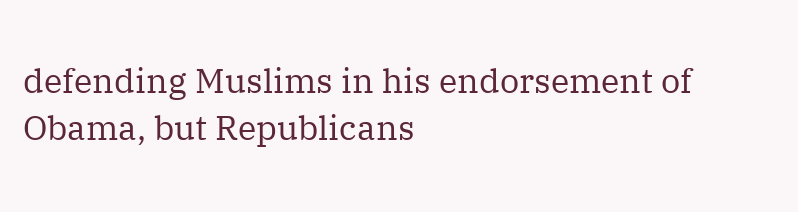defending Muslims in his endorsement of Obama, but Republicans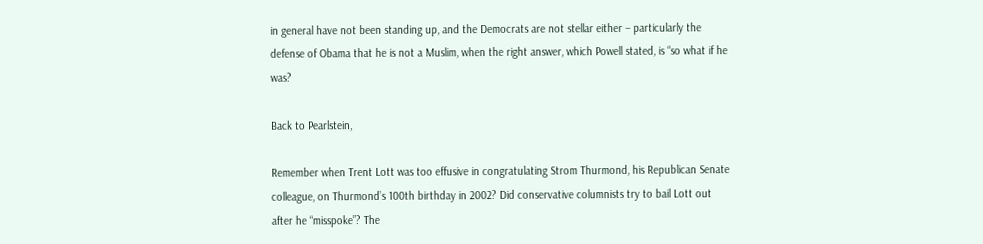in general have not been standing up, and the Democrats are not stellar either – particularly the defense of Obama that he is not a Muslim, when the right answer, which Powell stated, is “so what if he was?

Back to Pearlstein,

Remember when Trent Lott was too effusive in congratulating Strom Thurmond, his Republican Senate colleague, on Thurmond’s 100th birthday in 2002? Did conservative columnists try to bail Lott out after he “misspoke”? The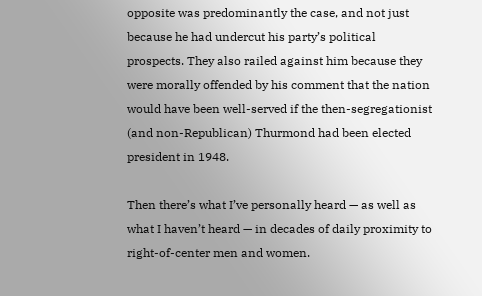opposite was predominantly the case, and not just because he had undercut his party’s political prospects. They also railed against him because they were morally offended by his comment that the nation would have been well-served if the then-segregationist (and non-Republican) Thurmond had been elected president in 1948.

Then there’s what I’ve personally heard — as well as what I haven’t heard — in decades of daily proximity to right-of-center men and women.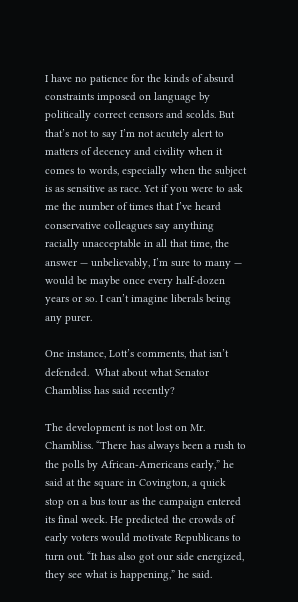I have no patience for the kinds of absurd constraints imposed on language by politically correct censors and scolds. But that’s not to say I’m not acutely alert to matters of decency and civility when it comes to words, especially when the subject is as sensitive as race. Yet if you were to ask me the number of times that I’ve heard conservative colleagues say anything racially unacceptable in all that time, the answer — unbelievably, I’m sure to many — would be maybe once every half-dozen years or so. I can’t imagine liberals being any purer.

One instance, Lott’s comments, that isn’t defended.  What about what Senator Chambliss has said recently?

The development is not lost on Mr. Chambliss. “There has always been a rush to the polls by African-Americans early,” he said at the square in Covington, a quick stop on a bus tour as the campaign entered its final week. He predicted the crowds of early voters would motivate Republicans to turn out. “It has also got our side energized, they see what is happening,” he said.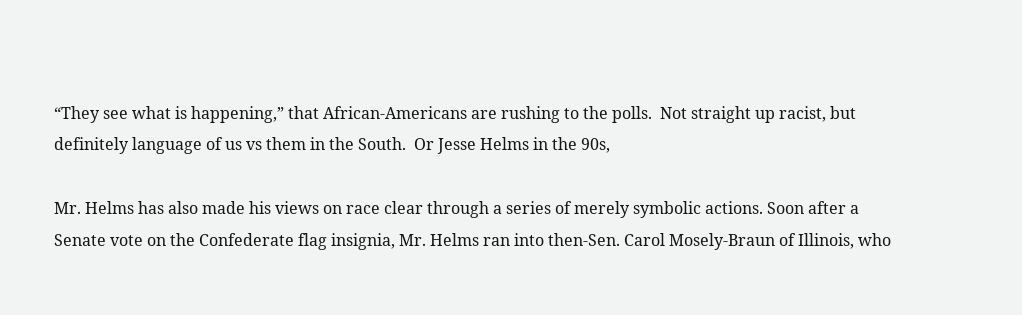“They see what is happening,” that African-Americans are rushing to the polls.  Not straight up racist, but definitely language of us vs them in the South.  Or Jesse Helms in the 90s,

Mr. Helms has also made his views on race clear through a series of merely symbolic actions. Soon after a Senate vote on the Confederate flag insignia, Mr. Helms ran into then-Sen. Carol Mosely-Braun of Illinois, who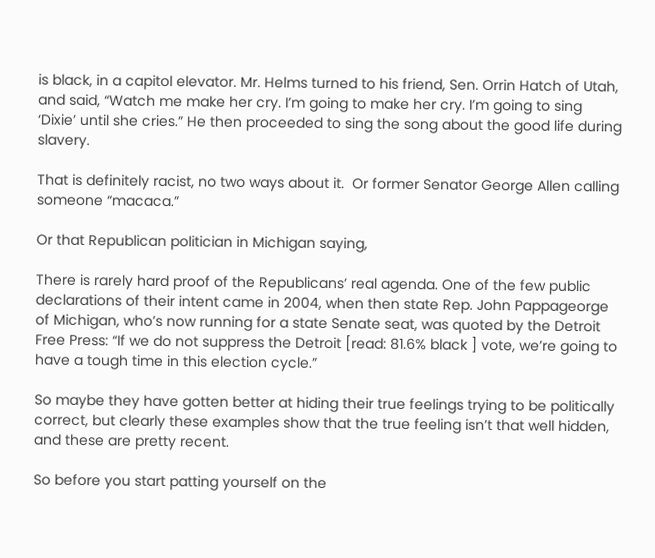is black, in a capitol elevator. Mr. Helms turned to his friend, Sen. Orrin Hatch of Utah, and said, “Watch me make her cry. I’m going to make her cry. I’m going to sing ‘Dixie’ until she cries.” He then proceeded to sing the song about the good life during slavery.

That is definitely racist, no two ways about it.  Or former Senator George Allen calling someone “macaca.”

Or that Republican politician in Michigan saying,

There is rarely hard proof of the Republicans’ real agenda. One of the few public declarations of their intent came in 2004, when then state Rep. John Pappageorge of Michigan, who’s now running for a state Senate seat, was quoted by the Detroit Free Press: “If we do not suppress the Detroit [read: 81.6% black ] vote, we’re going to have a tough time in this election cycle.”

So maybe they have gotten better at hiding their true feelings trying to be politically correct, but clearly these examples show that the true feeling isn’t that well hidden, and these are pretty recent.

So before you start patting yourself on the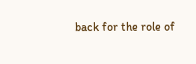back for the role of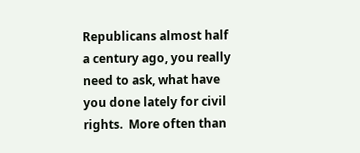Republicans almost half a century ago, you really need to ask, what have you done lately for civil rights.  More often than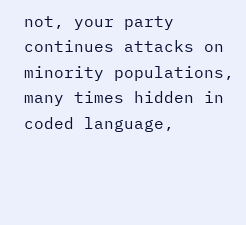not, your party continues attacks on minority populations, many times hidden in coded language,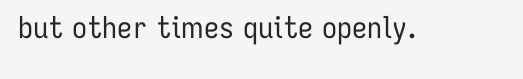but other times quite openly.